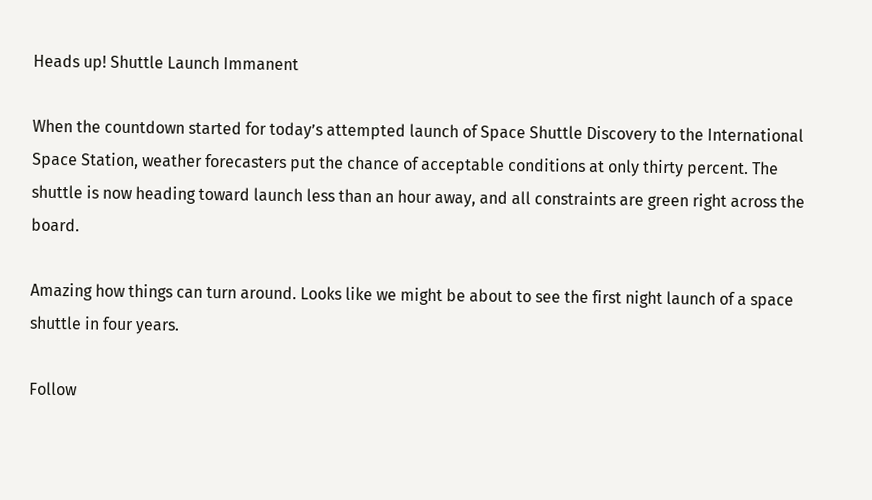Heads up! Shuttle Launch Immanent

When the countdown started for today’s attempted launch of Space Shuttle Discovery to the International Space Station, weather forecasters put the chance of acceptable conditions at only thirty percent. The shuttle is now heading toward launch less than an hour away, and all constraints are green right across the board.

Amazing how things can turn around. Looks like we might be about to see the first night launch of a space shuttle in four years.

Follow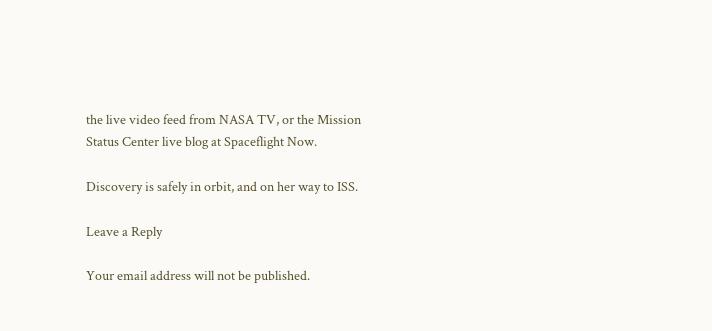the live video feed from NASA TV, or the Mission Status Center live blog at Spaceflight Now.

Discovery is safely in orbit, and on her way to ISS.

Leave a Reply

Your email address will not be published.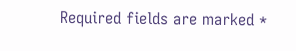Required fields are marked *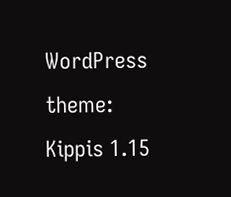WordPress theme: Kippis 1.15